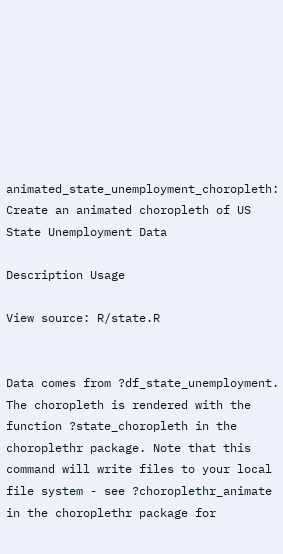animated_state_unemployment_choropleth: Create an animated choropleth of US State Unemployment Data

Description Usage

View source: R/state.R


Data comes from ?df_state_unemployment. The choropleth is rendered with the function ?state_choropleth in the choroplethr package. Note that this command will write files to your local file system - see ?choroplethr_animate in the choroplethr package for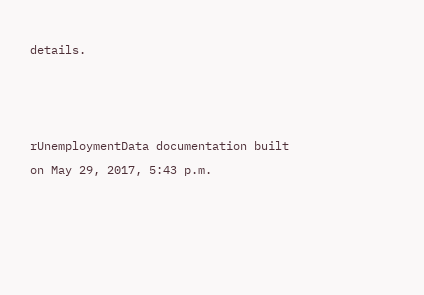details.



rUnemploymentData documentation built on May 29, 2017, 5:43 p.m.